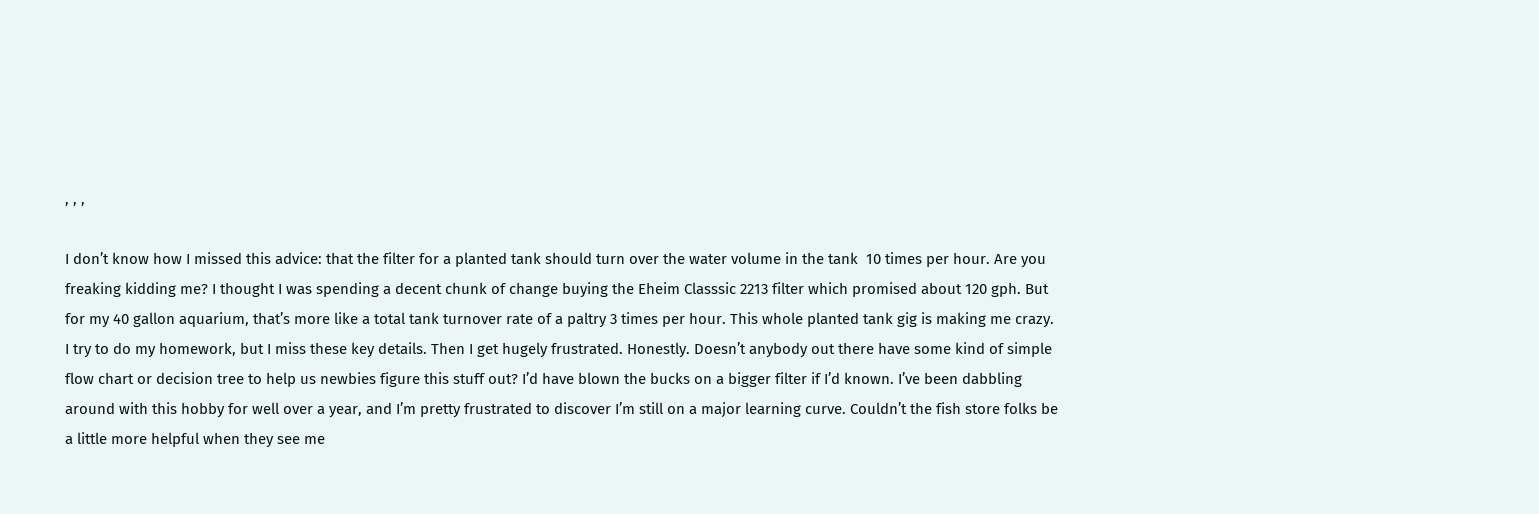, , ,

I don’t know how I missed this advice: that the filter for a planted tank should turn over the water volume in the tank  10 times per hour. Are you freaking kidding me? I thought I was spending a decent chunk of change buying the Eheim Classsic 2213 filter which promised about 120 gph. But for my 40 gallon aquarium, that’s more like a total tank turnover rate of a paltry 3 times per hour. This whole planted tank gig is making me crazy. I try to do my homework, but I miss these key details. Then I get hugely frustrated. Honestly. Doesn’t anybody out there have some kind of simple flow chart or decision tree to help us newbies figure this stuff out? I’d have blown the bucks on a bigger filter if I’d known. I’ve been dabbling around with this hobby for well over a year, and I’m pretty frustrated to discover I’m still on a major learning curve. Couldn’t the fish store folks be a little more helpful when they see me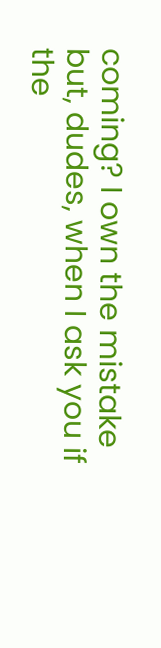coming? I own the mistake but, dudes, when I ask you if the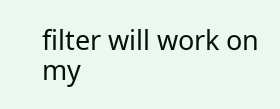filter will work on my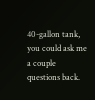40-gallon tank, you could ask me a couple questions back.